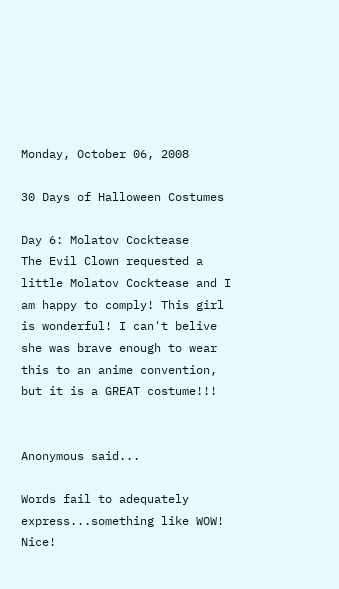Monday, October 06, 2008

30 Days of Halloween Costumes

Day 6: Molatov Cocktease
The Evil Clown requested a little Molatov Cocktease and I am happy to comply! This girl is wonderful! I can't belive she was brave enough to wear this to an anime convention, but it is a GREAT costume!!!


Anonymous said...

Words fail to adequately express...something like WOW! Nice!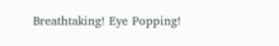Breathtaking! Eye Popping!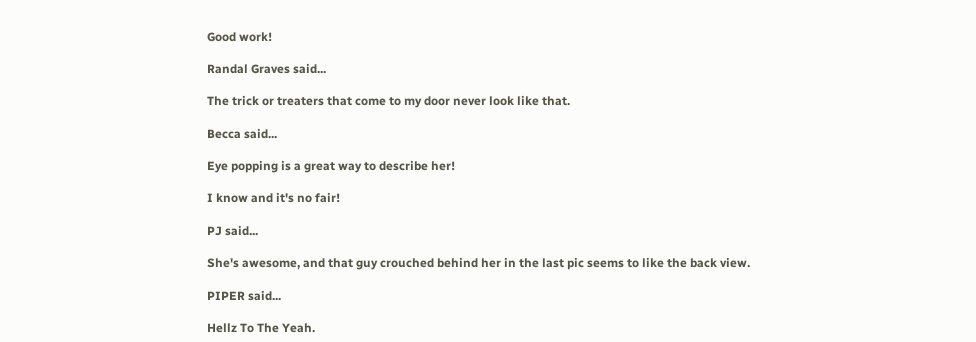Good work!

Randal Graves said...

The trick or treaters that come to my door never look like that.

Becca said...

Eye popping is a great way to describe her!

I know and it's no fair!

PJ said...

She's awesome, and that guy crouched behind her in the last pic seems to like the back view.

PIPER said...

Hellz To The Yeah.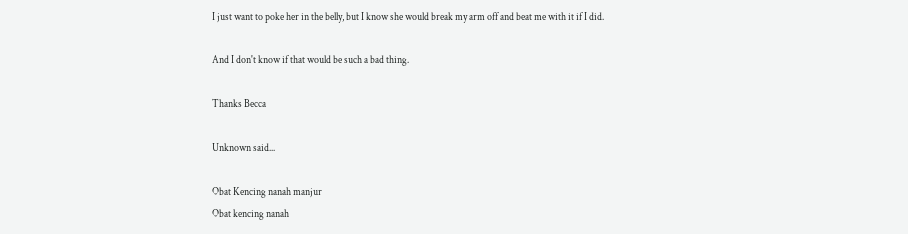I just want to poke her in the belly, but I know she would break my arm off and beat me with it if I did.

And I don't know if that would be such a bad thing.

Thanks Becca

Unknown said...

Obat Kencing nanah manjur
Obat kencing nanah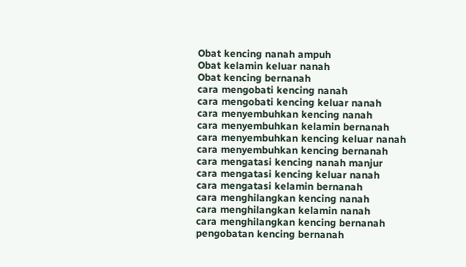Obat kencing nanah ampuh
Obat kelamin keluar nanah
Obat kencing bernanah
cara mengobati kencing nanah
cara mengobati kencing keluar nanah
cara menyembuhkan kencing nanah
cara menyembuhkan kelamin bernanah
cara menyembuhkan kencing keluar nanah
cara menyembuhkan kencing bernanah
cara mengatasi kencing nanah manjur
cara mengatasi kencing keluar nanah
cara mengatasi kelamin bernanah
cara menghilangkan kencing nanah
cara menghilangkan kelamin nanah
cara menghilangkan kencing bernanah
pengobatan kencing bernanah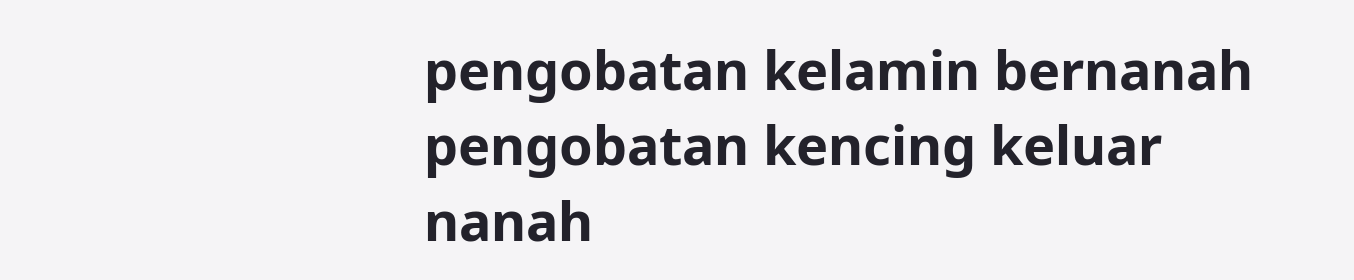pengobatan kelamin bernanah
pengobatan kencing keluar nanah